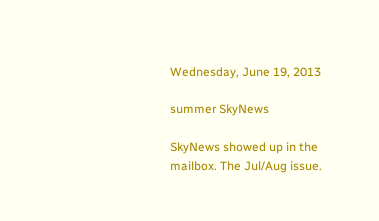Wednesday, June 19, 2013

summer SkyNews

SkyNews showed up in the mailbox. The Jul/Aug issue.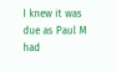I knew it was due as Paul M had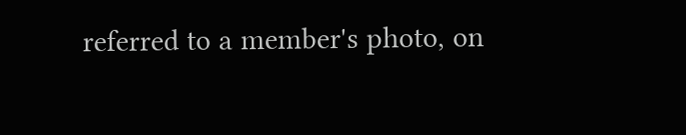referred to a member's photo, on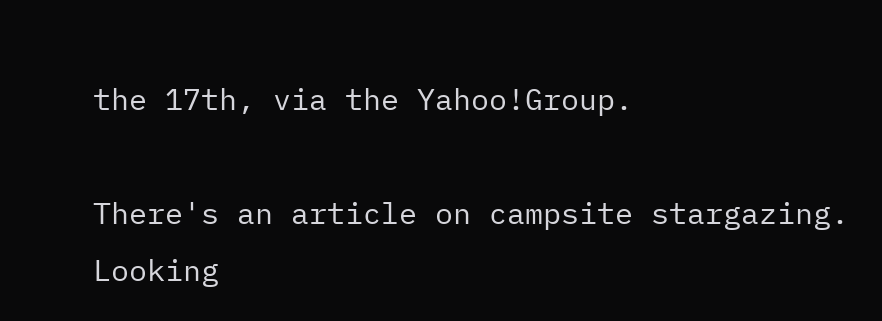the 17th, via the Yahoo!Group.

There's an article on campsite stargazing. Looking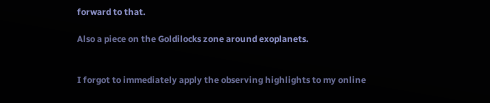forward to that.

Also a piece on the Goldilocks zone around exoplanets.


I forgot to immediately apply the observing highlights to my online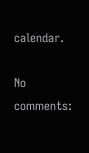calendar.

No comments: